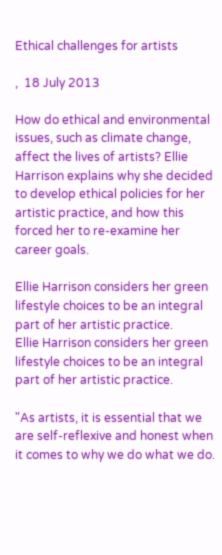Ethical challenges for artists

,  18 July 2013

How do ethical and environmental issues, such as climate change, affect the lives of artists? Ellie Harrison explains why she decided to develop ethical policies for her artistic practice, and how this forced her to re-examine her career goals.

Ellie Harrison considers her green lifestyle choices to be an integral part of her artistic practice.
Ellie Harrison considers her green lifestyle choices to be an integral part of her artistic practice.

"As artists, it is essential that we are self-reflexive and honest when it comes to why we do what we do.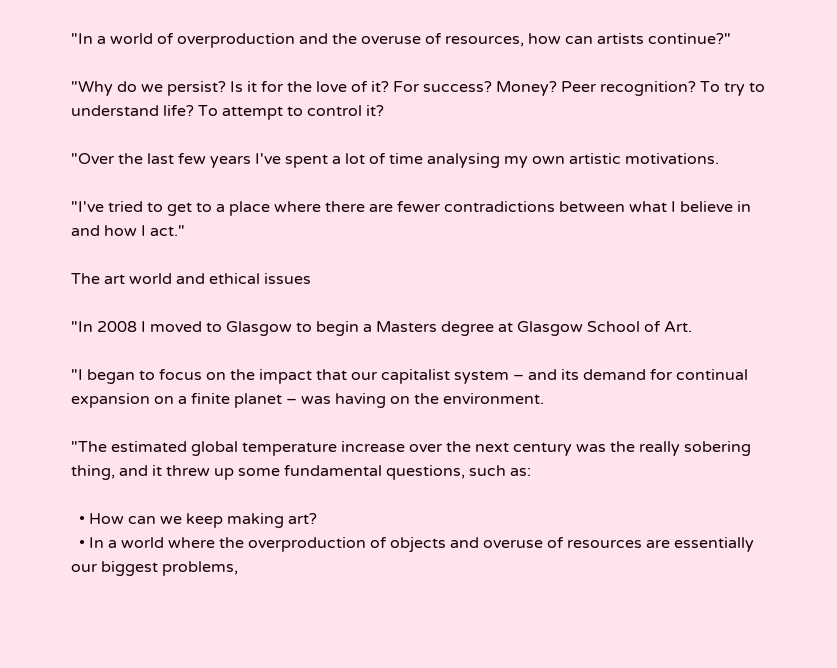"In a world of overproduction and the overuse of resources, how can artists continue?"

"Why do we persist? Is it for the love of it? For success? Money? Peer recognition? To try to understand life? To attempt to control it?

"Over the last few years I've spent a lot of time analysing my own artistic motivations.

"I've tried to get to a place where there are fewer contradictions between what I believe in and how I act."

The art world and ethical issues

"In 2008 I moved to Glasgow to begin a Masters degree at Glasgow School of Art.

"I began to focus on the impact that our capitalist system – and its demand for continual expansion on a finite planet – was having on the environment.

"The estimated global temperature increase over the next century was the really sobering thing, and it threw up some fundamental questions, such as:

  • How can we keep making art?
  • In a world where the overproduction of objects and overuse of resources are essentially our biggest problems,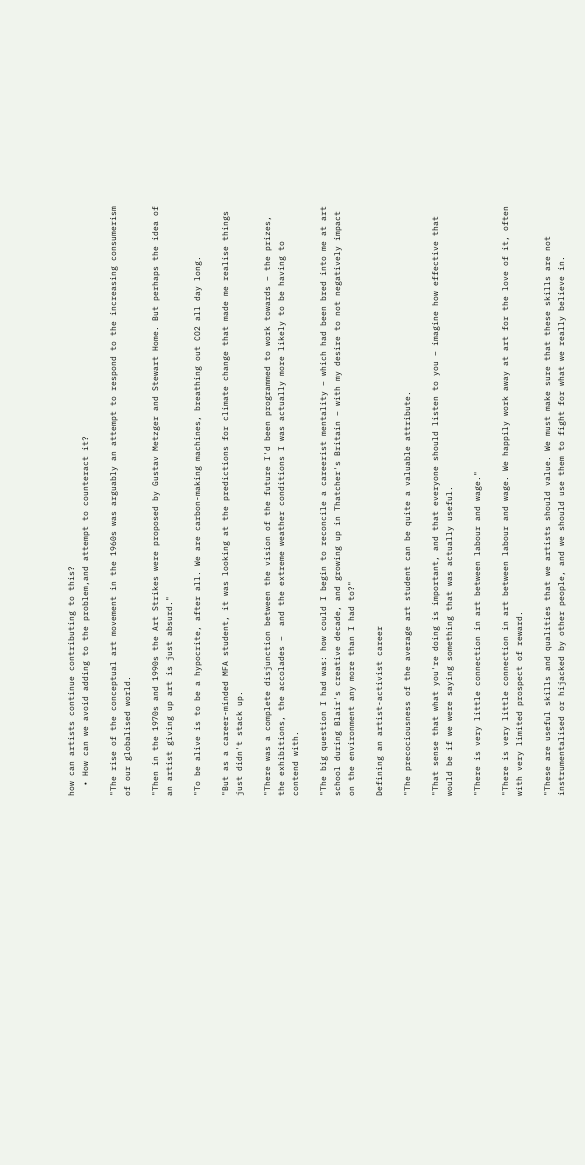how can artists continue contributing to this?
  • How can we avoid adding to the problem,and attempt to counteract it?

"The rise of the conceptual art movement in the 1960s was arguably an attempt to respond to the increasing consumerism of our globalised world.

"Then in the 1970s and 1990s the Art Strikes were proposed by Gustav Metzger and Stewart Home. But perhaps the idea of an artist giving up art is just absurd."

"To be alive is to be a hypocrite, after all. We are carbon-making machines, breathing out CO2 all day long.

"But as a career-minded MFA student, it was looking at the predictions for climate change that made me realise things just didn't stack up.

"There was a complete disjunction between the vision of the future I'd been programmed to work towards – the prizes, the exhibitions, the accolades –  and the extreme weather conditions I was actually more likely to be having to contend with.

"The big question I had was: how could I begin to reconcile a careerist mentality – which had been bred into me at art school during Blair's creative decade, and growing up in Thatcher's Britain – with my desire to not negatively impact on the environment any more than I had to?"

Defining an artist-activist career

"The precociousness of the average art student can be quite a valuable attribute.

"That sense that what you're doing is important, and that everyone should listen to you – imagine how effective that would be if we were saying something that was actually useful.

"There is very little connection in art between labour and wage."

"There is very little connection in art between labour and wage. We happily work away at art for the love of it, often with very limited prospect of reward.

"These are useful skills and qualities that we artists should value. We must make sure that these skills are not instrumentalised or hijacked by other people, and we should use them to fight for what we really believe in.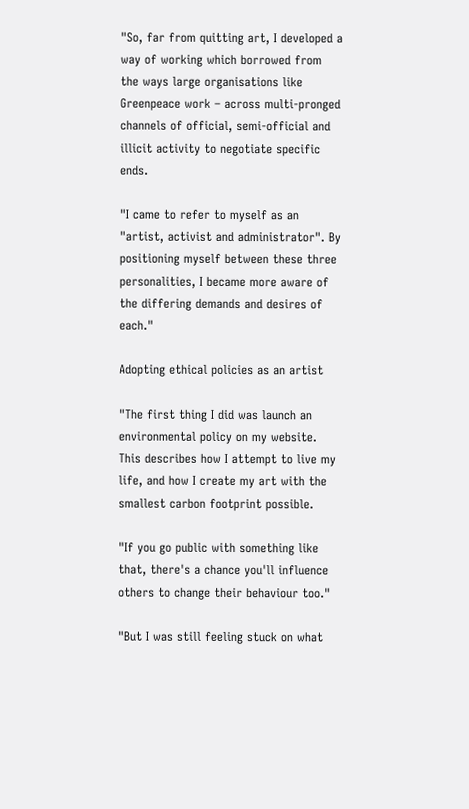"So, far from quitting art, I developed a way of working which borrowed from the ways large organisations like Greenpeace work – across multi-pronged channels of official, semi-official and illicit activity to negotiate specific ends.

"I came to refer to myself as an "artist, activist and administrator". By positioning myself between these three personalities, I became more aware of the differing demands and desires of each."

Adopting ethical policies as an artist

"The first thing I did was launch an environmental policy on my website. This describes how I attempt to live my life, and how I create my art with the smallest carbon footprint possible.

"If you go public with something like that, there's a chance you'll influence others to change their behaviour too."

"But I was still feeling stuck on what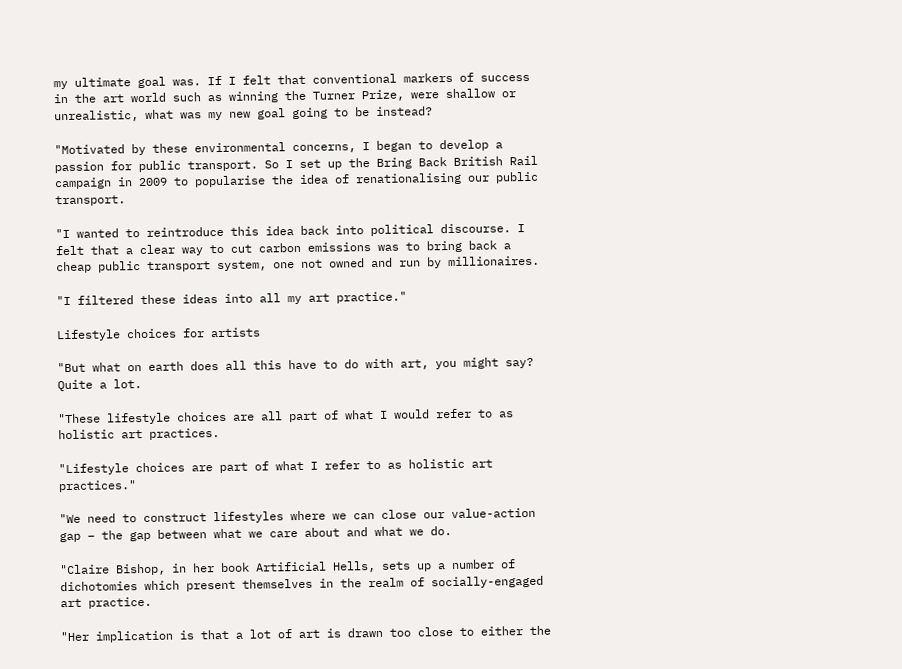my ultimate goal was. If I felt that conventional markers of success in the art world such as winning the Turner Prize, were shallow or unrealistic, what was my new goal going to be instead?

"Motivated by these environmental concerns, I began to develop a passion for public transport. So I set up the Bring Back British Rail campaign in 2009 to popularise the idea of renationalising our public transport.

"I wanted to reintroduce this idea back into political discourse. I felt that a clear way to cut carbon emissions was to bring back a cheap public transport system, one not owned and run by millionaires.

"I filtered these ideas into all my art practice."

Lifestyle choices for artists

"But what on earth does all this have to do with art, you might say? Quite a lot.

"These lifestyle choices are all part of what I would refer to as holistic art practices.

"Lifestyle choices are part of what I refer to as holistic art practices."

"We need to construct lifestyles where we can close our value-action gap – the gap between what we care about and what we do.

"Claire Bishop, in her book Artificial Hells, sets up a number of dichotomies which present themselves in the realm of socially-engaged art practice.

"Her implication is that a lot of art is drawn too close to either the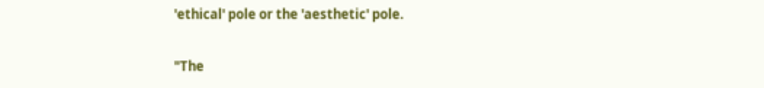'ethical' pole or the 'aesthetic' pole.

"The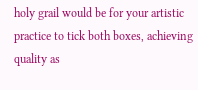holy grail would be for your artistic practice to tick both boxes, achieving quality as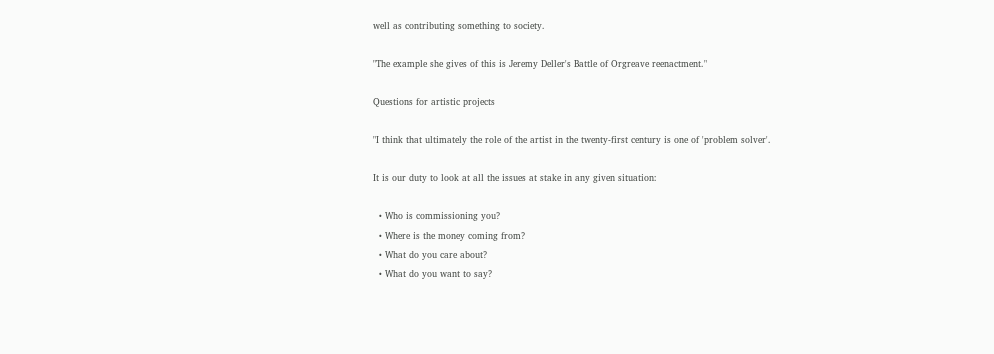well as contributing something to society.

"The example she gives of this is Jeremy Deller's Battle of Orgreave reenactment."

Questions for artistic projects

"I think that ultimately the role of the artist in the twenty-first century is one of 'problem solver'.

It is our duty to look at all the issues at stake in any given situation:

  • Who is commissioning you?
  • Where is the money coming from?
  • What do you care about?
  • What do you want to say?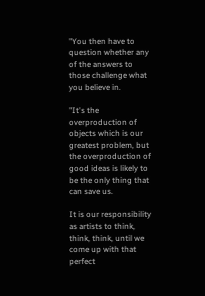"You then have to question whether any of the answers to those challenge what you believe in.

"It's the overproduction of objects which is our greatest problem, but the overproduction of good ideas is likely to be the only thing that can save us.

It is our responsibility as artists to think, think, think, until we come up with that perfect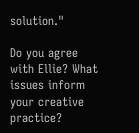solution."

Do you agree with Ellie? What issues inform your creative practice?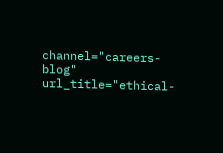channel="careers-blog" url_title="ethical-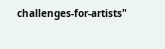challenges-for-artists"